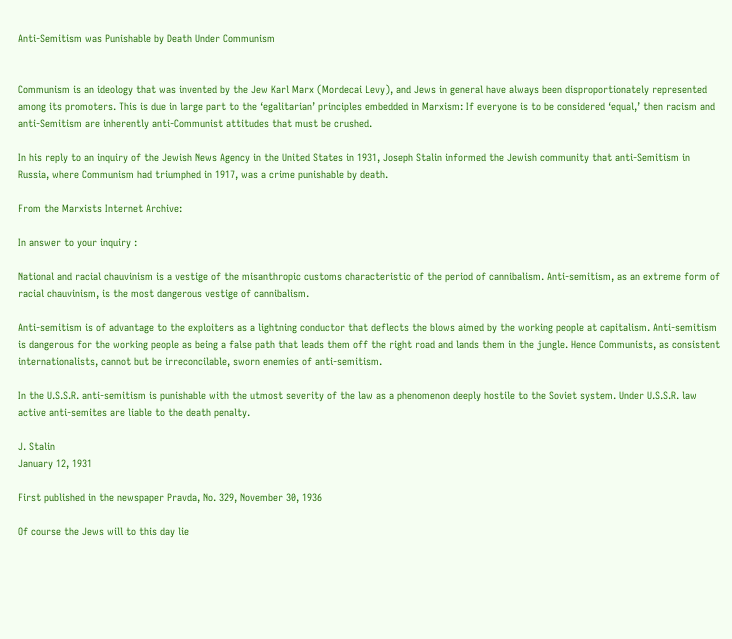Anti-Semitism was Punishable by Death Under Communism


Communism is an ideology that was invented by the Jew Karl Marx (Mordecai Levy), and Jews in general have always been disproportionately represented among its promoters. This is due in large part to the ‘egalitarian’ principles embedded in Marxism: If everyone is to be considered ‘equal,’ then racism and anti-Semitism are inherently anti-Communist attitudes that must be crushed.

In his reply to an inquiry of the Jewish News Agency in the United States in 1931, Joseph Stalin informed the Jewish community that anti-Semitism in Russia, where Communism had triumphed in 1917, was a crime punishable by death.

From the Marxists Internet Archive:

In answer to your inquiry :

National and racial chauvinism is a vestige of the misanthropic customs characteristic of the period of cannibalism. Anti-semitism, as an extreme form of racial chauvinism, is the most dangerous vestige of cannibalism.

Anti-semitism is of advantage to the exploiters as a lightning conductor that deflects the blows aimed by the working people at capitalism. Anti-semitism is dangerous for the working people as being a false path that leads them off the right road and lands them in the jungle. Hence Communists, as consistent internationalists, cannot but be irreconcilable, sworn enemies of anti-semitism.

In the U.S.S.R. anti-semitism is punishable with the utmost severity of the law as a phenomenon deeply hostile to the Soviet system. Under U.S.S.R. law active anti-semites are liable to the death penalty.

J. Stalin
January 12, 1931

First published in the newspaper Pravda, No. 329, November 30, 1936

Of course the Jews will to this day lie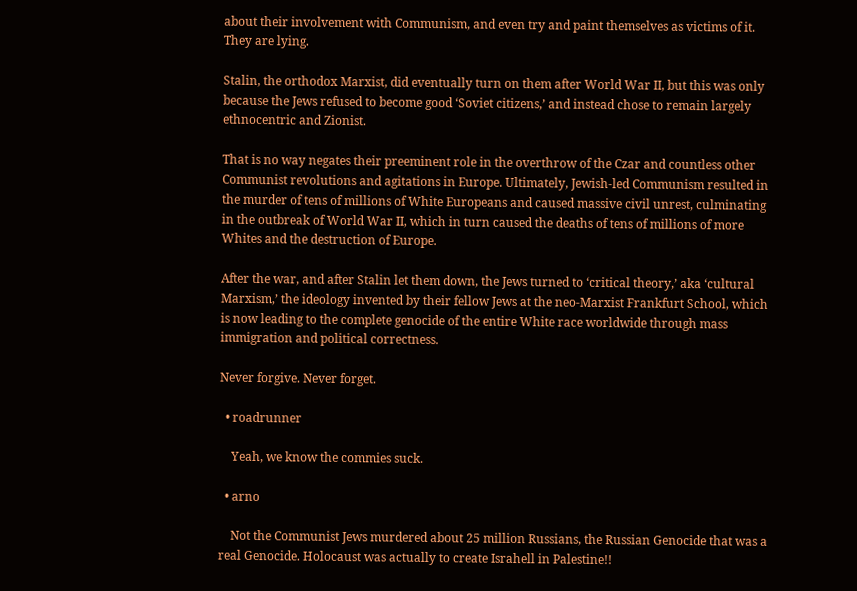about their involvement with Communism, and even try and paint themselves as victims of it. They are lying.

Stalin, the orthodox Marxist, did eventually turn on them after World War II, but this was only because the Jews refused to become good ‘Soviet citizens,’ and instead chose to remain largely ethnocentric and Zionist.

That is no way negates their preeminent role in the overthrow of the Czar and countless other Communist revolutions and agitations in Europe. Ultimately, Jewish-led Communism resulted in the murder of tens of millions of White Europeans and caused massive civil unrest, culminating in the outbreak of World War II, which in turn caused the deaths of tens of millions of more Whites and the destruction of Europe.

After the war, and after Stalin let them down, the Jews turned to ‘critical theory,’ aka ‘cultural Marxism,’ the ideology invented by their fellow Jews at the neo-Marxist Frankfurt School, which is now leading to the complete genocide of the entire White race worldwide through mass immigration and political correctness.

Never forgive. Never forget.

  • roadrunner

    Yeah, we know the commies suck.

  • arno

    Not the Communist Jews murdered about 25 million Russians, the Russian Genocide that was a real Genocide. Holocaust was actually to create Israhell in Palestine!!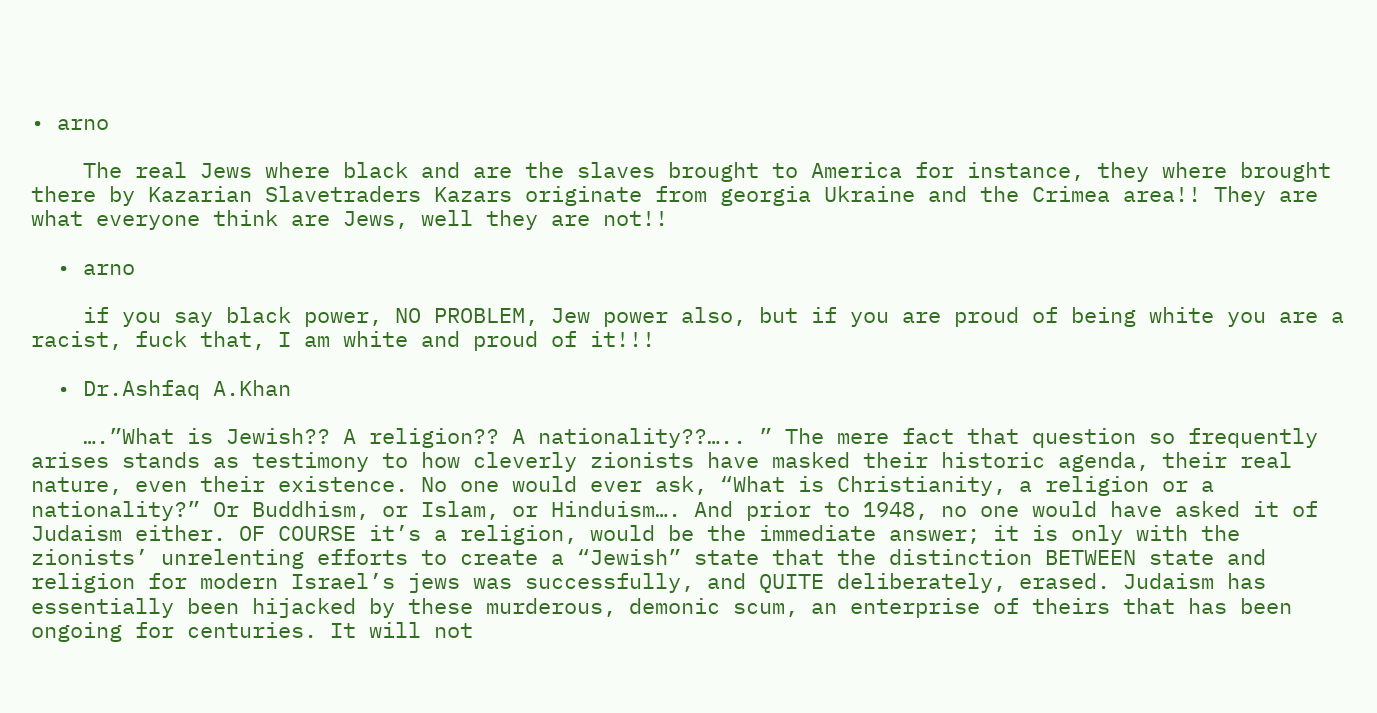• arno

    The real Jews where black and are the slaves brought to America for instance, they where brought there by Kazarian Slavetraders Kazars originate from georgia Ukraine and the Crimea area!! They are what everyone think are Jews, well they are not!!

  • arno

    if you say black power, NO PROBLEM, Jew power also, but if you are proud of being white you are a racist, fuck that, I am white and proud of it!!!

  • Dr.Ashfaq A.Khan

    ….”What is Jewish?? A religion?? A nationality??….. ” The mere fact that question so frequently arises stands as testimony to how cleverly zionists have masked their historic agenda, their real nature, even their existence. No one would ever ask, “What is Christianity, a religion or a nationality?” Or Buddhism, or Islam, or Hinduism…. And prior to 1948, no one would have asked it of Judaism either. OF COURSE it’s a religion, would be the immediate answer; it is only with the zionists’ unrelenting efforts to create a “Jewish” state that the distinction BETWEEN state and religion for modern Israel’s jews was successfully, and QUITE deliberately, erased. Judaism has essentially been hijacked by these murderous, demonic scum, an enterprise of theirs that has been ongoing for centuries. It will not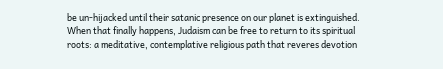be un-hijacked until their satanic presence on our planet is extinguished. When that finally happens, Judaism can be free to return to its spiritual roots: a meditative, contemplative religious path that reveres devotion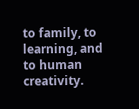to family, to learning, and to human creativity.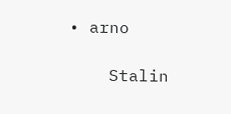• arno

    Stalin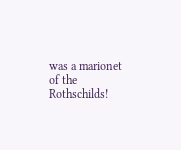was a marionet of the Rothschilds!